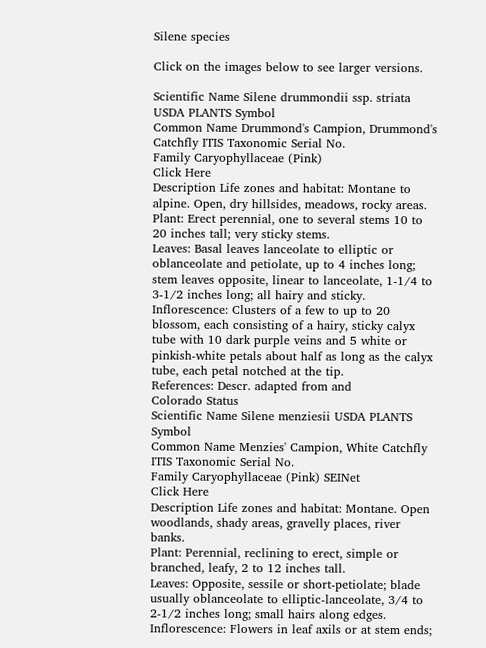Silene species

Click on the images below to see larger versions.

Scientific Name Silene drummondii ssp. striata USDA PLANTS Symbol
Common Name Drummond's Campion, Drummond's Catchfly ITIS Taxonomic Serial No.
Family Caryophyllaceae (Pink)
Click Here
Description Life zones and habitat: Montane to alpine. Open, dry hillsides, meadows, rocky areas.
Plant: Erect perennial, one to several stems 10 to 20 inches tall; very sticky stems.
Leaves: Basal leaves lanceolate to elliptic or oblanceolate and petiolate, up to 4 inches long; stem leaves opposite, linear to lanceolate, 1-1/4 to 3-1/2 inches long; all hairy and sticky.
Inflorescence: Clusters of a few to up to 20 blossom, each consisting of a hairy, sticky calyx tube with 10 dark purple veins and 5 white or pinkish-white petals about half as long as the calyx tube, each petal notched at the tip.
References: Descr. adapted from and
Colorado Status
Scientific Name Silene menziesii USDA PLANTS Symbol
Common Name Menzies' Campion, White Catchfly ITIS Taxonomic Serial No.
Family Caryophyllaceae (Pink) SEINet
Click Here
Description Life zones and habitat: Montane. Open woodlands, shady areas, gravelly places, river banks.
Plant: Perennial, reclining to erect, simple or branched, leafy, 2 to 12 inches tall.
Leaves: Opposite, sessile or short-petiolate; blade usually oblanceolate to elliptic-lanceolate, 3/4 to 2-1/2 inches long; small hairs along edges.
Inflorescence: Flowers in leaf axils or at stem ends;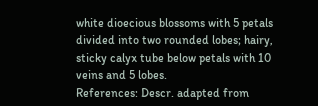white dioecious blossoms with 5 petals divided into two rounded lobes; hairy, sticky calyx tube below petals with 10 veins and 5 lobes.
References: Descr. adapted from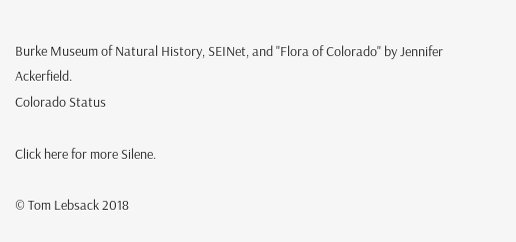Burke Museum of Natural History, SEINet, and "Flora of Colorado" by Jennifer Ackerfield.
Colorado Status

Click here for more Silene.

© Tom Lebsack 2018